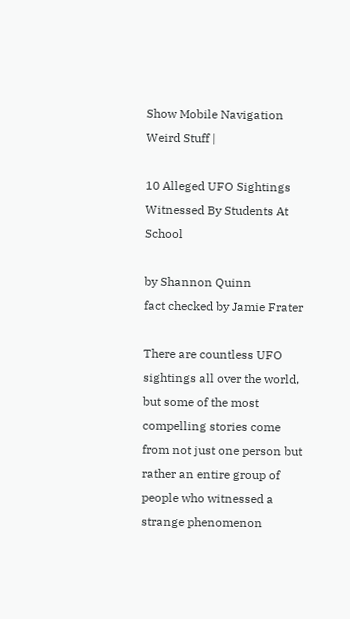Show Mobile Navigation
Weird Stuff |

10 Alleged UFO Sightings Witnessed By Students At School

by Shannon Quinn
fact checked by Jamie Frater

There are countless UFO sightings all over the world, but some of the most compelling stories come from not just one person but rather an entire group of people who witnessed a strange phenomenon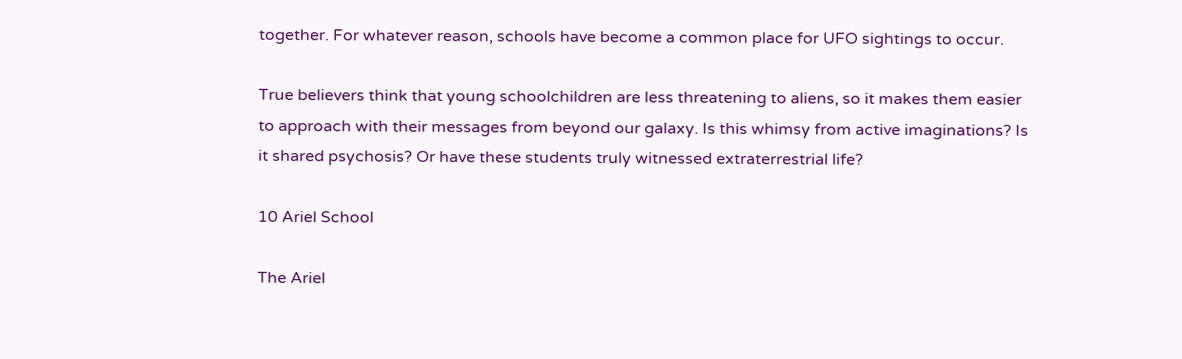together. For whatever reason, schools have become a common place for UFO sightings to occur.

True believers think that young schoolchildren are less threatening to aliens, so it makes them easier to approach with their messages from beyond our galaxy. Is this whimsy from active imaginations? Is it shared psychosis? Or have these students truly witnessed extraterrestrial life?

10 Ariel School

The Ariel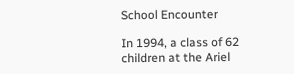School Encounter

In 1994, a class of 62 children at the Ariel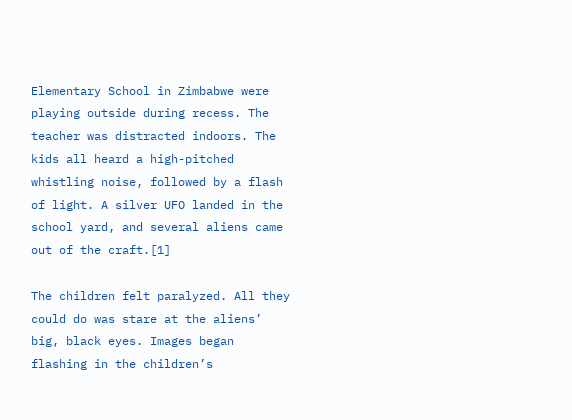Elementary School in Zimbabwe were playing outside during recess. The teacher was distracted indoors. The kids all heard a high-pitched whistling noise, followed by a flash of light. A silver UFO landed in the school yard, and several aliens came out of the craft.[1]

The children felt paralyzed. All they could do was stare at the aliens’ big, black eyes. Images began flashing in the children’s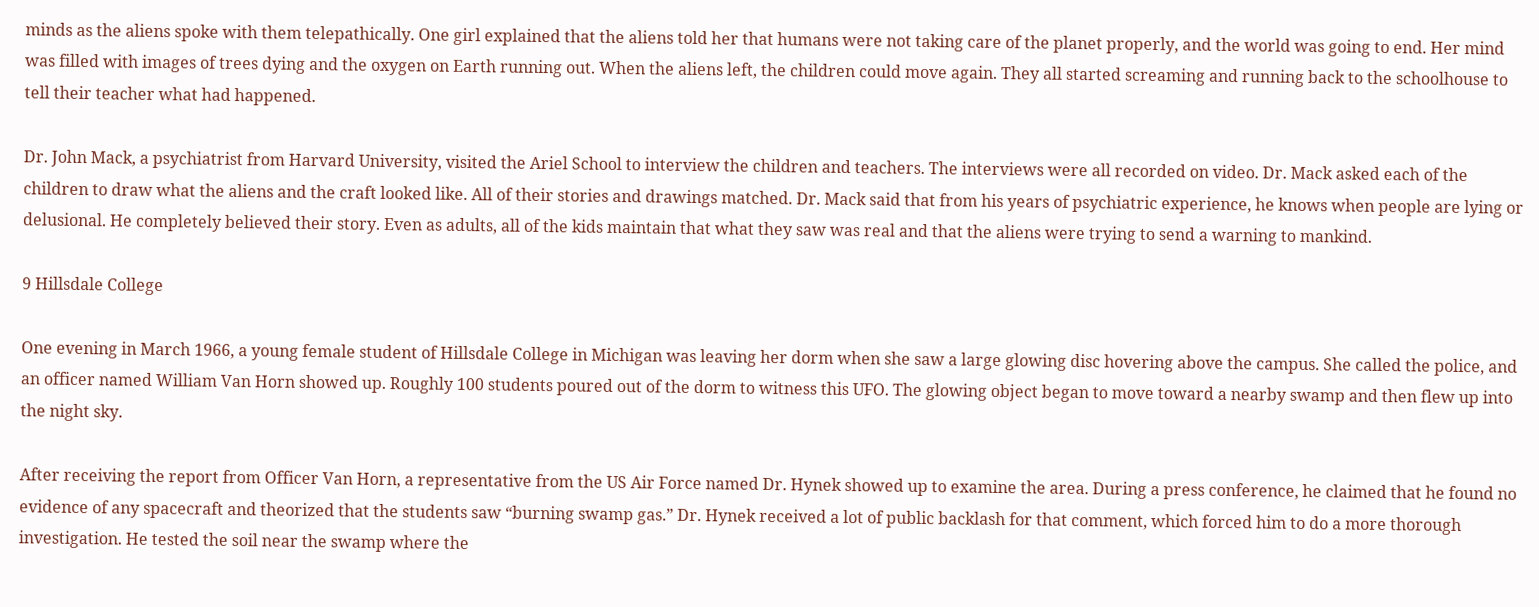minds as the aliens spoke with them telepathically. One girl explained that the aliens told her that humans were not taking care of the planet properly, and the world was going to end. Her mind was filled with images of trees dying and the oxygen on Earth running out. When the aliens left, the children could move again. They all started screaming and running back to the schoolhouse to tell their teacher what had happened.

Dr. John Mack, a psychiatrist from Harvard University, visited the Ariel School to interview the children and teachers. The interviews were all recorded on video. Dr. Mack asked each of the children to draw what the aliens and the craft looked like. All of their stories and drawings matched. Dr. Mack said that from his years of psychiatric experience, he knows when people are lying or delusional. He completely believed their story. Even as adults, all of the kids maintain that what they saw was real and that the aliens were trying to send a warning to mankind.

9 Hillsdale College

One evening in March 1966, a young female student of Hillsdale College in Michigan was leaving her dorm when she saw a large glowing disc hovering above the campus. She called the police, and an officer named William Van Horn showed up. Roughly 100 students poured out of the dorm to witness this UFO. The glowing object began to move toward a nearby swamp and then flew up into the night sky.

After receiving the report from Officer Van Horn, a representative from the US Air Force named Dr. Hynek showed up to examine the area. During a press conference, he claimed that he found no evidence of any spacecraft and theorized that the students saw “burning swamp gas.” Dr. Hynek received a lot of public backlash for that comment, which forced him to do a more thorough investigation. He tested the soil near the swamp where the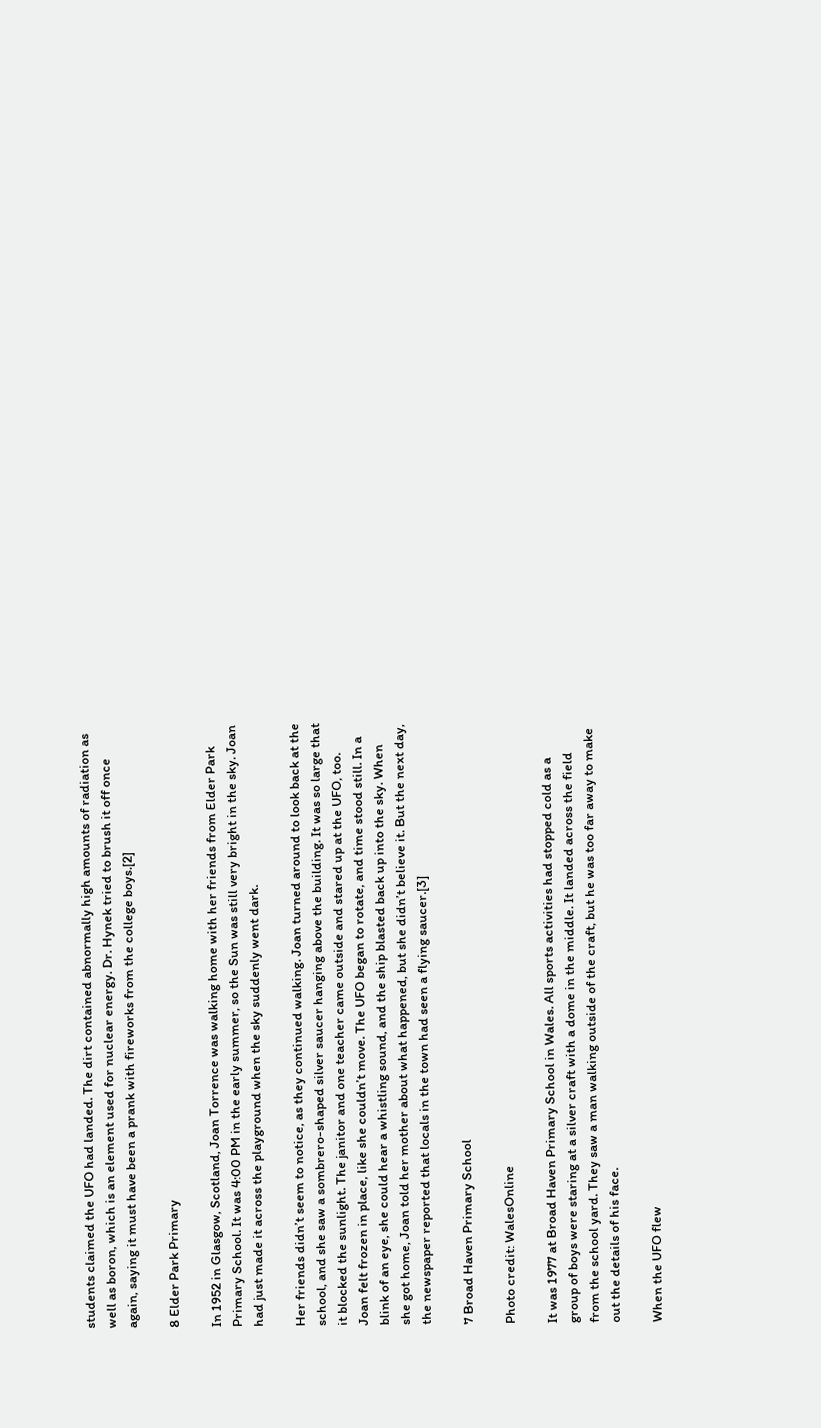students claimed the UFO had landed. The dirt contained abnormally high amounts of radiation as well as boron, which is an element used for nuclear energy. Dr. Hynek tried to brush it off once again, saying it must have been a prank with fireworks from the college boys.[2]

8 Elder Park Primary

In 1952 in Glasgow, Scotland, Joan Torrence was walking home with her friends from Elder Park Primary School. It was 4:00 PM in the early summer, so the Sun was still very bright in the sky. Joan had just made it across the playground when the sky suddenly went dark.

Her friends didn’t seem to notice, as they continued walking. Joan turned around to look back at the school, and she saw a sombrero-shaped silver saucer hanging above the building. It was so large that it blocked the sunlight. The janitor and one teacher came outside and stared up at the UFO, too. Joan felt frozen in place, like she couldn’t move. The UFO began to rotate, and time stood still. In a blink of an eye, she could hear a whistling sound, and the ship blasted back up into the sky. When she got home, Joan told her mother about what happened, but she didn’t believe it. But the next day, the newspaper reported that locals in the town had seen a flying saucer.[3]

7 Broad Haven Primary School

Photo credit: WalesOnline

It was 1977 at Broad Haven Primary School in Wales. All sports activities had stopped cold as a group of boys were staring at a silver craft with a dome in the middle. It landed across the field from the school yard. They saw a man walking outside of the craft, but he was too far away to make out the details of his face.

When the UFO flew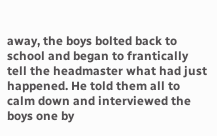away, the boys bolted back to school and began to frantically tell the headmaster what had just happened. He told them all to calm down and interviewed the boys one by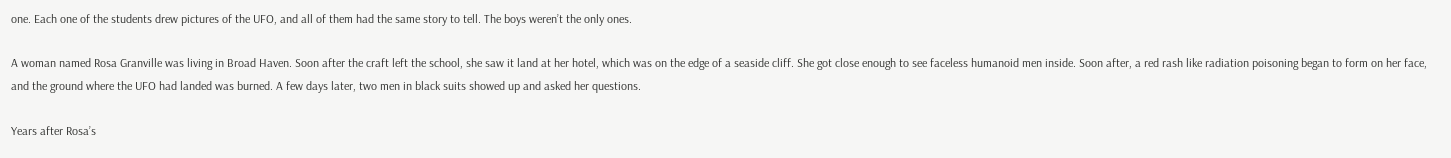one. Each one of the students drew pictures of the UFO, and all of them had the same story to tell. The boys weren’t the only ones.

A woman named Rosa Granville was living in Broad Haven. Soon after the craft left the school, she saw it land at her hotel, which was on the edge of a seaside cliff. She got close enough to see faceless humanoid men inside. Soon after, a red rash like radiation poisoning began to form on her face, and the ground where the UFO had landed was burned. A few days later, two men in black suits showed up and asked her questions.

Years after Rosa’s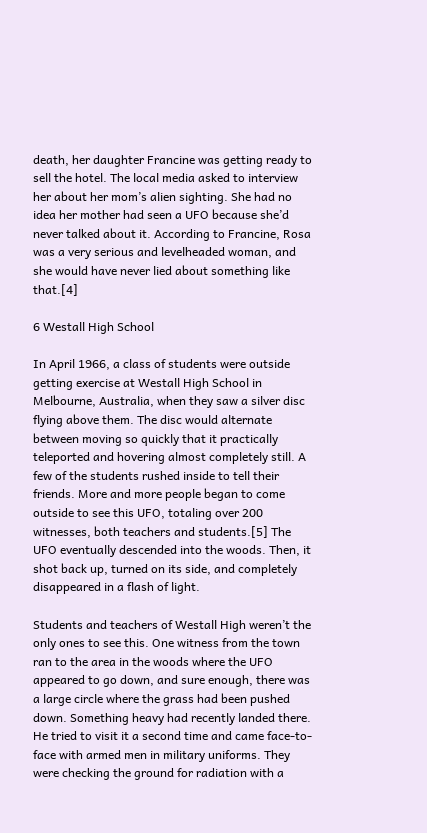death, her daughter Francine was getting ready to sell the hotel. The local media asked to interview her about her mom’s alien sighting. She had no idea her mother had seen a UFO because she’d never talked about it. According to Francine, Rosa was a very serious and levelheaded woman, and she would have never lied about something like that.[4]

6 Westall High School

In April 1966, a class of students were outside getting exercise at Westall High School in Melbourne, Australia, when they saw a silver disc flying above them. The disc would alternate between moving so quickly that it practically teleported and hovering almost completely still. A few of the students rushed inside to tell their friends. More and more people began to come outside to see this UFO, totaling over 200 witnesses, both teachers and students.[5] The UFO eventually descended into the woods. Then, it shot back up, turned on its side, and completely disappeared in a flash of light.

Students and teachers of Westall High weren’t the only ones to see this. One witness from the town ran to the area in the woods where the UFO appeared to go down, and sure enough, there was a large circle where the grass had been pushed down. Something heavy had recently landed there. He tried to visit it a second time and came face-to-face with armed men in military uniforms. They were checking the ground for radiation with a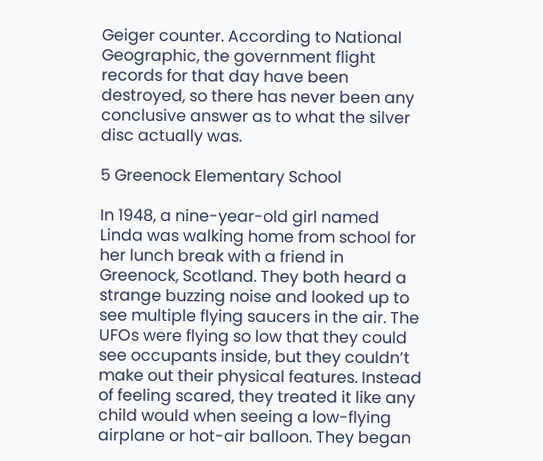Geiger counter. According to National Geographic, the government flight records for that day have been destroyed, so there has never been any conclusive answer as to what the silver disc actually was.

5 Greenock Elementary School

In 1948, a nine-year-old girl named Linda was walking home from school for her lunch break with a friend in Greenock, Scotland. They both heard a strange buzzing noise and looked up to see multiple flying saucers in the air. The UFOs were flying so low that they could see occupants inside, but they couldn’t make out their physical features. Instead of feeling scared, they treated it like any child would when seeing a low-flying airplane or hot-air balloon. They began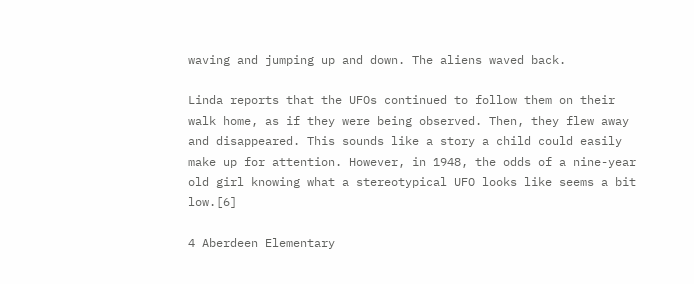waving and jumping up and down. The aliens waved back.

Linda reports that the UFOs continued to follow them on their walk home, as if they were being observed. Then, they flew away and disappeared. This sounds like a story a child could easily make up for attention. However, in 1948, the odds of a nine-year old girl knowing what a stereotypical UFO looks like seems a bit low.[6]

4 Aberdeen Elementary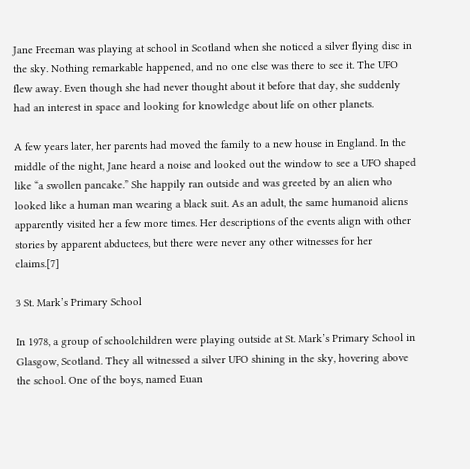Jane Freeman was playing at school in Scotland when she noticed a silver flying disc in the sky. Nothing remarkable happened, and no one else was there to see it. The UFO flew away. Even though she had never thought about it before that day, she suddenly had an interest in space and looking for knowledge about life on other planets.

A few years later, her parents had moved the family to a new house in England. In the middle of the night, Jane heard a noise and looked out the window to see a UFO shaped like “a swollen pancake.” She happily ran outside and was greeted by an alien who looked like a human man wearing a black suit. As an adult, the same humanoid aliens apparently visited her a few more times. Her descriptions of the events align with other stories by apparent abductees, but there were never any other witnesses for her claims.[7]

3 St. Mark’s Primary School

In 1978, a group of schoolchildren were playing outside at St. Mark’s Primary School in Glasgow, Scotland. They all witnessed a silver UFO shining in the sky, hovering above the school. One of the boys, named Euan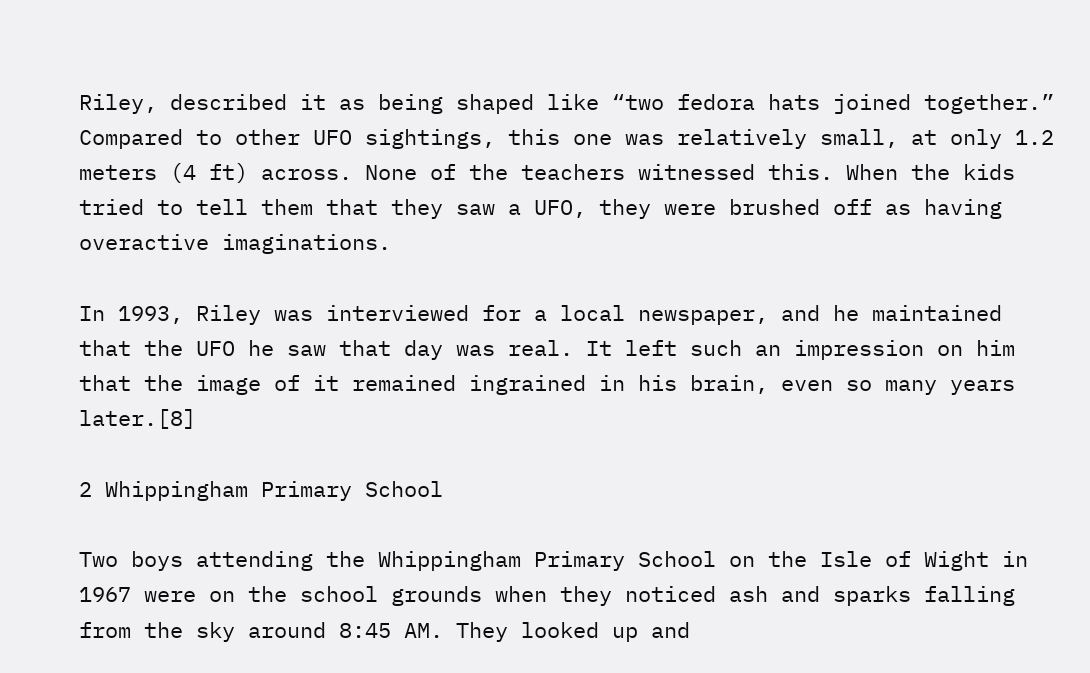Riley, described it as being shaped like “two fedora hats joined together.” Compared to other UFO sightings, this one was relatively small, at only 1.2 meters (4 ft) across. None of the teachers witnessed this. When the kids tried to tell them that they saw a UFO, they were brushed off as having overactive imaginations.

In 1993, Riley was interviewed for a local newspaper, and he maintained that the UFO he saw that day was real. It left such an impression on him that the image of it remained ingrained in his brain, even so many years later.[8]

2 Whippingham Primary School

Two boys attending the Whippingham Primary School on the Isle of Wight in 1967 were on the school grounds when they noticed ash and sparks falling from the sky around 8:45 AM. They looked up and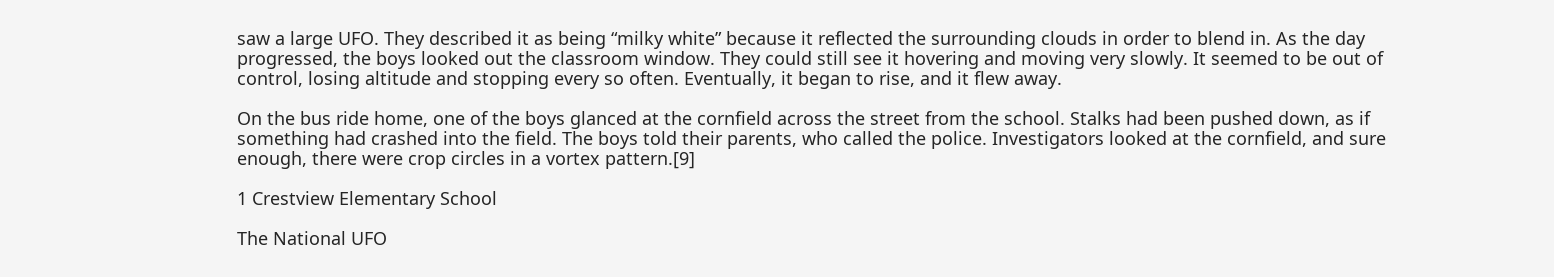saw a large UFO. They described it as being “milky white” because it reflected the surrounding clouds in order to blend in. As the day progressed, the boys looked out the classroom window. They could still see it hovering and moving very slowly. It seemed to be out of control, losing altitude and stopping every so often. Eventually, it began to rise, and it flew away.

On the bus ride home, one of the boys glanced at the cornfield across the street from the school. Stalks had been pushed down, as if something had crashed into the field. The boys told their parents, who called the police. Investigators looked at the cornfield, and sure enough, there were crop circles in a vortex pattern.[9]

1 Crestview Elementary School

The National UFO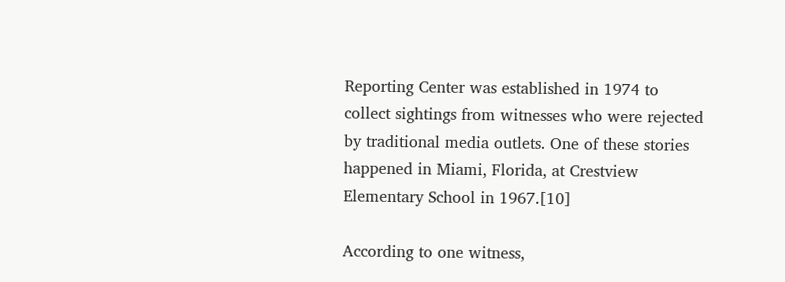Reporting Center was established in 1974 to collect sightings from witnesses who were rejected by traditional media outlets. One of these stories happened in Miami, Florida, at Crestview Elementary School in 1967.[10]

According to one witness,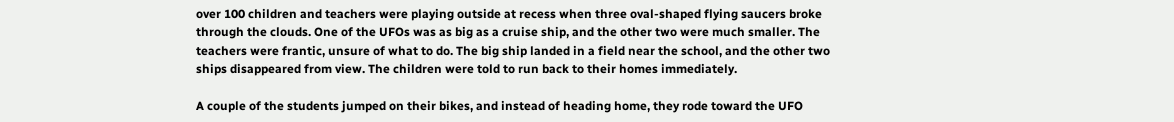over 100 children and teachers were playing outside at recess when three oval-shaped flying saucers broke through the clouds. One of the UFOs was as big as a cruise ship, and the other two were much smaller. The teachers were frantic, unsure of what to do. The big ship landed in a field near the school, and the other two ships disappeared from view. The children were told to run back to their homes immediately.

A couple of the students jumped on their bikes, and instead of heading home, they rode toward the UFO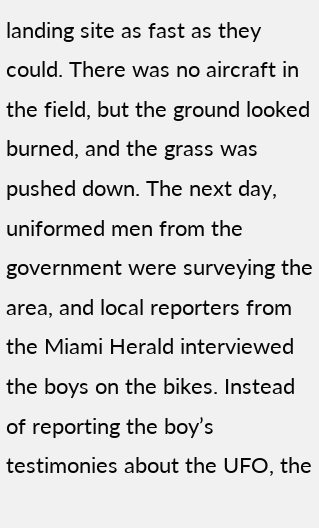landing site as fast as they could. There was no aircraft in the field, but the ground looked burned, and the grass was pushed down. The next day, uniformed men from the government were surveying the area, and local reporters from the Miami Herald interviewed the boys on the bikes. Instead of reporting the boy’s testimonies about the UFO, the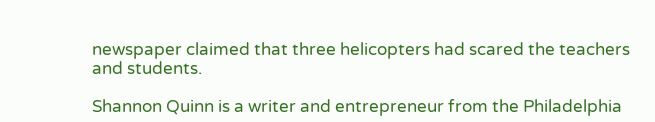newspaper claimed that three helicopters had scared the teachers and students.

Shannon Quinn is a writer and entrepreneur from the Philadelphia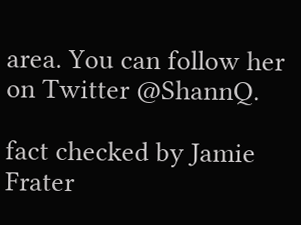area. You can follow her on Twitter @ShannQ.

fact checked by Jamie Frater